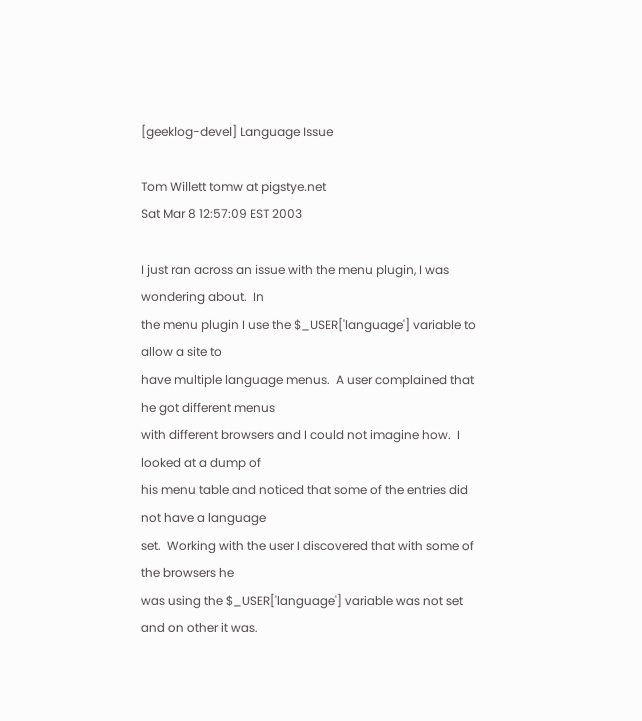[geeklog-devel] Language Issue

Tom Willett tomw at pigstye.net
Sat Mar 8 12:57:09 EST 2003

I just ran across an issue with the menu plugin, I was wondering about.  In
the menu plugin I use the $_USER['language'] variable to allow a site to
have multiple language menus.  A user complained that he got different menus
with different browsers and I could not imagine how.  I looked at a dump of
his menu table and noticed that some of the entries did not have a language
set.  Working with the user I discovered that with some of the browsers he
was using the $_USER['language'] variable was not set and on other it was.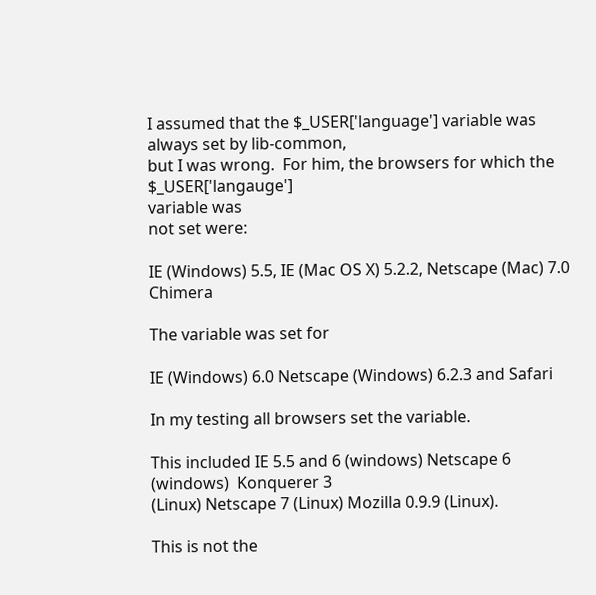I assumed that the $_USER['language'] variable was always set by lib-common,
but I was wrong.  For him, the browsers for which the $_USER['langauge']
variable was
not set were:

IE (Windows) 5.5, IE (Mac OS X) 5.2.2, Netscape (Mac) 7.0 Chimera

The variable was set for

IE (Windows) 6.0 Netscape (Windows) 6.2.3 and Safari

In my testing all browsers set the variable.

This included IE 5.5 and 6 (windows) Netscape 6 (windows)  Konquerer 3
(Linux) Netscape 7 (Linux) Mozilla 0.9.9 (Linux).

This is not the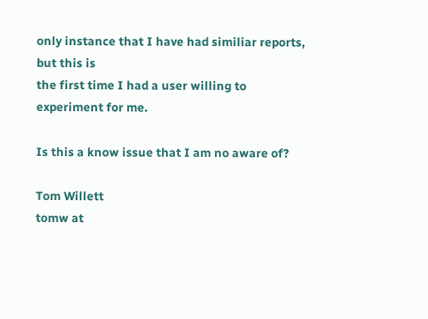only instance that I have had similiar reports, but this is
the first time I had a user willing to experiment for me.

Is this a know issue that I am no aware of?

Tom Willett
tomw at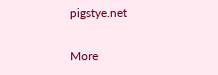pigstye.net

More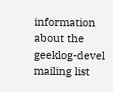information about the geeklog-devel mailing list